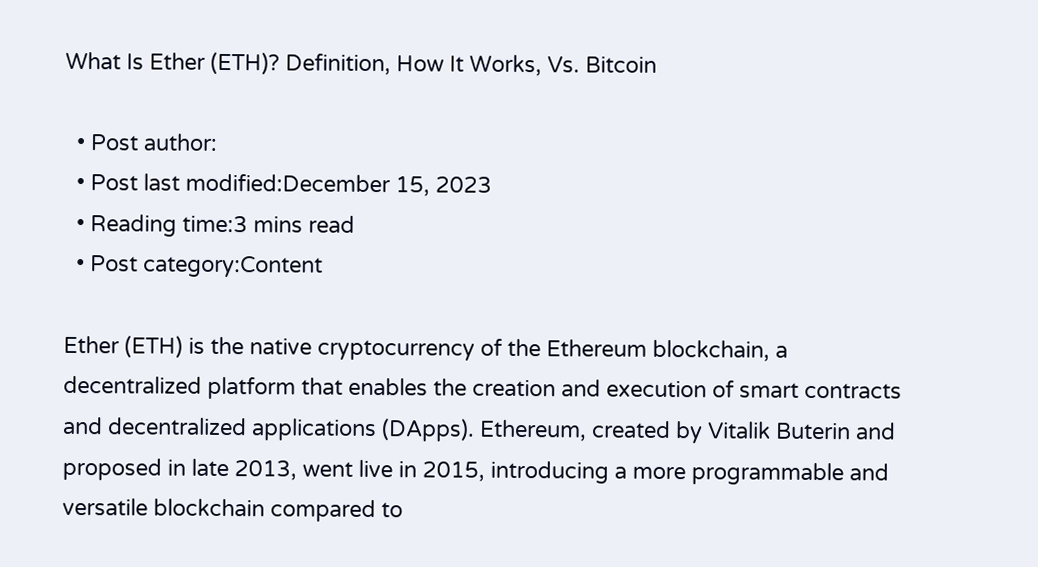What Is Ether (ETH)? Definition, How It Works, Vs. Bitcoin

  • Post author:
  • Post last modified:December 15, 2023
  • Reading time:3 mins read
  • Post category:Content

Ether (ETH) is the native cryptocurrency of the Ethereum blockchain, a decentralized platform that enables the creation and execution of smart contracts and decentralized applications (DApps). Ethereum, created by Vitalik Buterin and proposed in late 2013, went live in 2015, introducing a more programmable and versatile blockchain compared to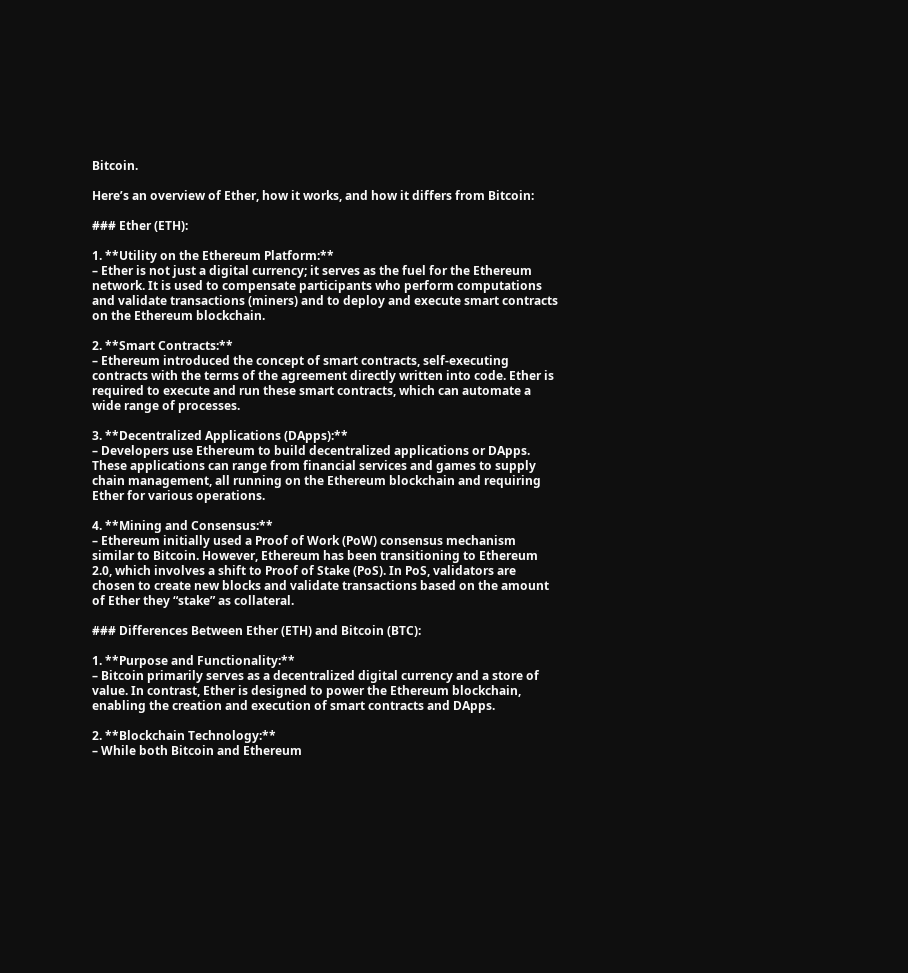Bitcoin.

Here’s an overview of Ether, how it works, and how it differs from Bitcoin:

### Ether (ETH):

1. **Utility on the Ethereum Platform:**
– Ether is not just a digital currency; it serves as the fuel for the Ethereum network. It is used to compensate participants who perform computations and validate transactions (miners) and to deploy and execute smart contracts on the Ethereum blockchain.

2. **Smart Contracts:**
– Ethereum introduced the concept of smart contracts, self-executing contracts with the terms of the agreement directly written into code. Ether is required to execute and run these smart contracts, which can automate a wide range of processes.

3. **Decentralized Applications (DApps):**
– Developers use Ethereum to build decentralized applications or DApps. These applications can range from financial services and games to supply chain management, all running on the Ethereum blockchain and requiring Ether for various operations.

4. **Mining and Consensus:**
– Ethereum initially used a Proof of Work (PoW) consensus mechanism similar to Bitcoin. However, Ethereum has been transitioning to Ethereum 2.0, which involves a shift to Proof of Stake (PoS). In PoS, validators are chosen to create new blocks and validate transactions based on the amount of Ether they “stake” as collateral.

### Differences Between Ether (ETH) and Bitcoin (BTC):

1. **Purpose and Functionality:**
– Bitcoin primarily serves as a decentralized digital currency and a store of value. In contrast, Ether is designed to power the Ethereum blockchain, enabling the creation and execution of smart contracts and DApps.

2. **Blockchain Technology:**
– While both Bitcoin and Ethereum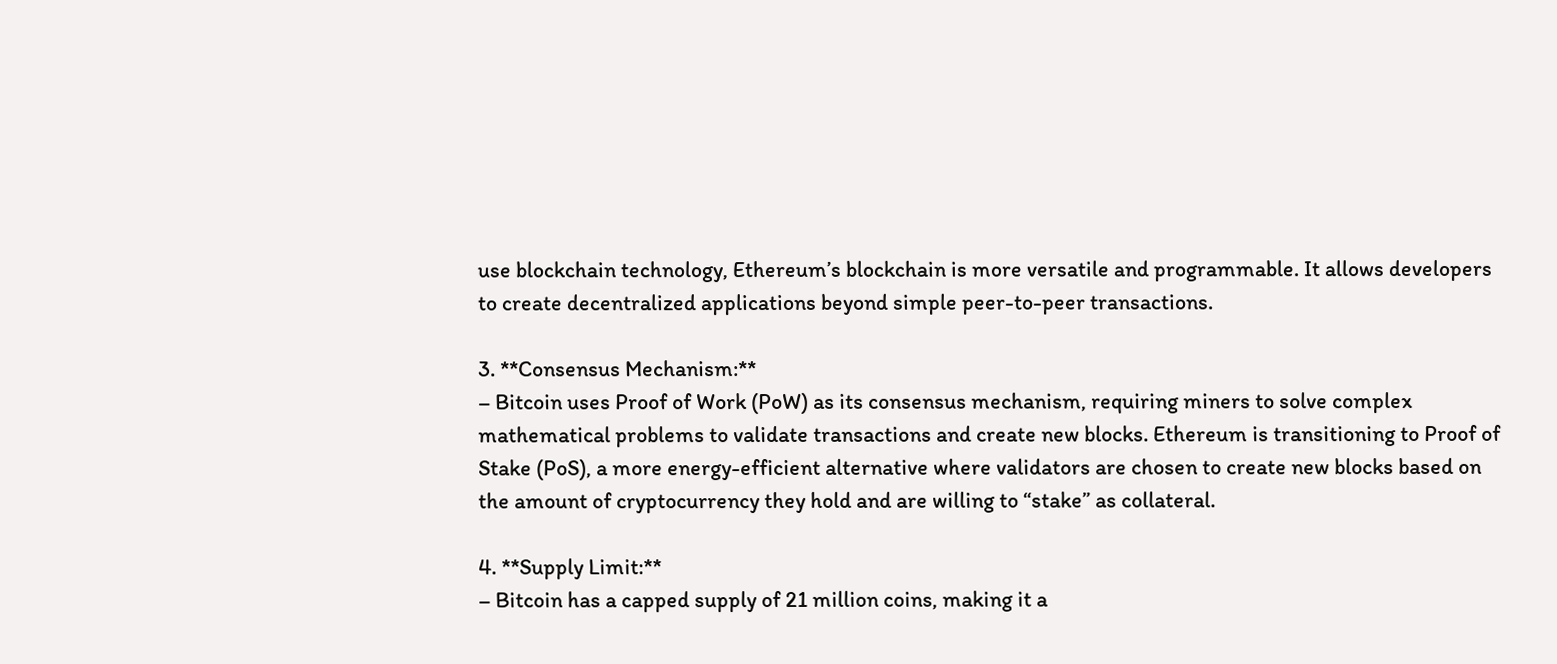use blockchain technology, Ethereum’s blockchain is more versatile and programmable. It allows developers to create decentralized applications beyond simple peer-to-peer transactions.

3. **Consensus Mechanism:**
– Bitcoin uses Proof of Work (PoW) as its consensus mechanism, requiring miners to solve complex mathematical problems to validate transactions and create new blocks. Ethereum is transitioning to Proof of Stake (PoS), a more energy-efficient alternative where validators are chosen to create new blocks based on the amount of cryptocurrency they hold and are willing to “stake” as collateral.

4. **Supply Limit:**
– Bitcoin has a capped supply of 21 million coins, making it a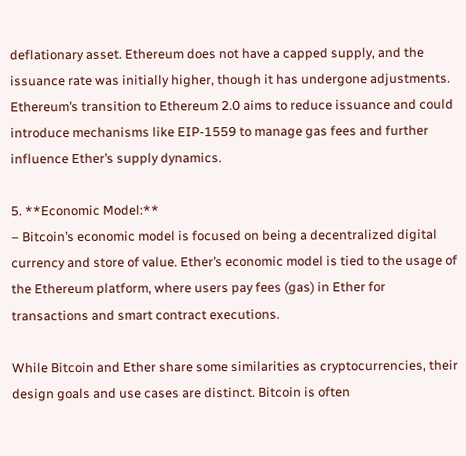deflationary asset. Ethereum does not have a capped supply, and the issuance rate was initially higher, though it has undergone adjustments. Ethereum’s transition to Ethereum 2.0 aims to reduce issuance and could introduce mechanisms like EIP-1559 to manage gas fees and further influence Ether’s supply dynamics.

5. **Economic Model:**
– Bitcoin’s economic model is focused on being a decentralized digital currency and store of value. Ether’s economic model is tied to the usage of the Ethereum platform, where users pay fees (gas) in Ether for transactions and smart contract executions.

While Bitcoin and Ether share some similarities as cryptocurrencies, their design goals and use cases are distinct. Bitcoin is often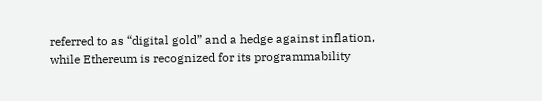referred to as “digital gold” and a hedge against inflation, while Ethereum is recognized for its programmability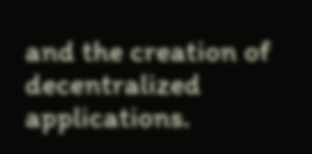and the creation of decentralized applications.